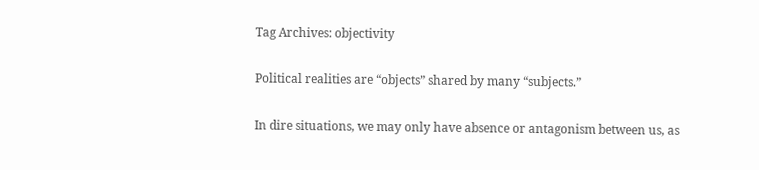Tag Archives: objectivity

Political realities are “objects” shared by many “subjects.”

In dire situations, we may only have absence or antagonism between us, as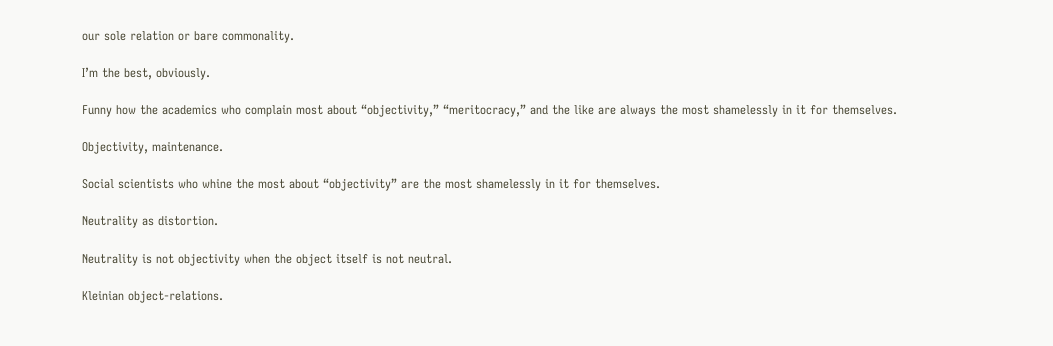our sole relation or bare commonality.

I’m the best, obviously.

Funny how the academics who complain most about “objectivity,” “meritocracy,” and the like are always the most shamelessly in it for themselves.

Objectivity, maintenance.

Social scientists who whine the most about “objectivity” are the most shamelessly in it for themselves.

Neutrality as distortion.

Neutrality is not objectivity when the object itself is not neutral.

Kleinian object-relations.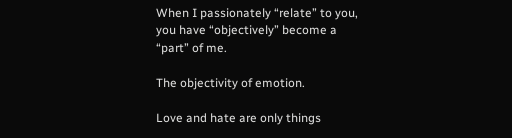When I passionately “relate” to you, you have “objectively” become a “part” of me.

The objectivity of emotion.

Love and hate are only things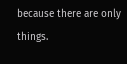because there are only things.